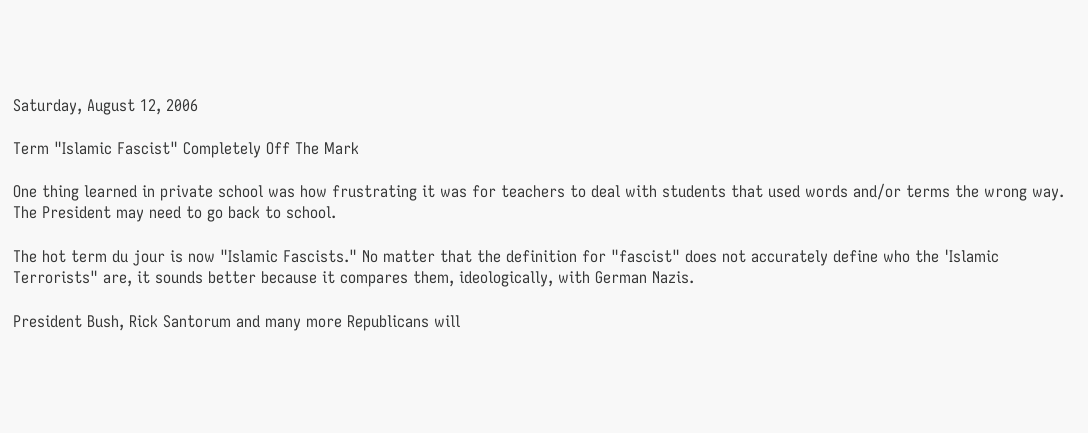Saturday, August 12, 2006

Term "Islamic Fascist" Completely Off The Mark

One thing learned in private school was how frustrating it was for teachers to deal with students that used words and/or terms the wrong way. The President may need to go back to school.

The hot term du jour is now "Islamic Fascists." No matter that the definition for "fascist" does not accurately define who the 'Islamic Terrorists" are, it sounds better because it compares them, ideologically, with German Nazis.

President Bush, Rick Santorum and many more Republicans will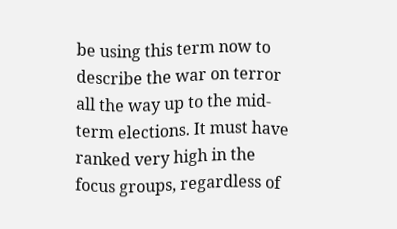be using this term now to describe the war on terror all the way up to the mid-term elections. It must have ranked very high in the focus groups, regardless of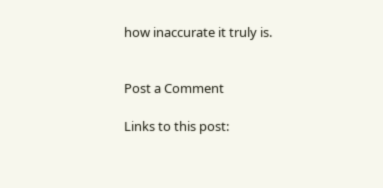how inaccurate it truly is.


Post a Comment

Links to this post: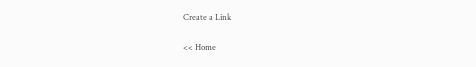Create a Link

<< Home